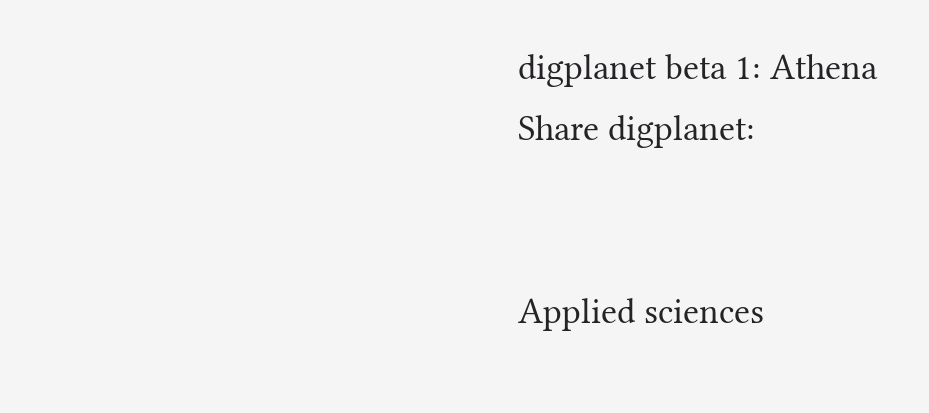digplanet beta 1: Athena
Share digplanet:


Applied sciences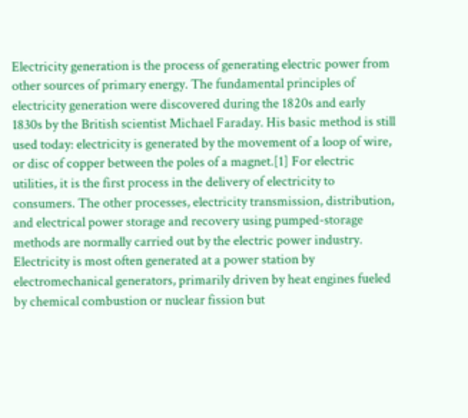Electricity generation is the process of generating electric power from other sources of primary energy. The fundamental principles of electricity generation were discovered during the 1820s and early 1830s by the British scientist Michael Faraday. His basic method is still used today: electricity is generated by the movement of a loop of wire, or disc of copper between the poles of a magnet.[1] For electric utilities, it is the first process in the delivery of electricity to consumers. The other processes, electricity transmission, distribution, and electrical power storage and recovery using pumped-storage methods are normally carried out by the electric power industry. Electricity is most often generated at a power station by electromechanical generators, primarily driven by heat engines fueled by chemical combustion or nuclear fission but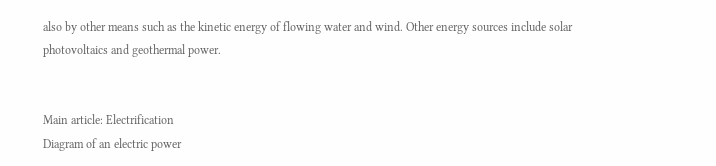also by other means such as the kinetic energy of flowing water and wind. Other energy sources include solar photovoltaics and geothermal power.


Main article: Electrification
Diagram of an electric power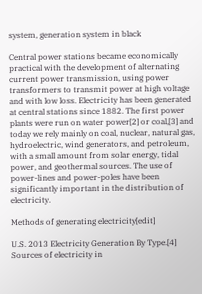system, generation system in black

Central power stations became economically practical with the development of alternating current power transmission, using power transformers to transmit power at high voltage and with low loss. Electricity has been generated at central stations since 1882. The first power plants were run on water power[2] or coal,[3] and today we rely mainly on coal, nuclear, natural gas, hydroelectric, wind generators, and petroleum, with a small amount from solar energy, tidal power, and geothermal sources. The use of power-lines and power-poles have been significantly important in the distribution of electricity.

Methods of generating electricity[edit]

U.S. 2013 Electricity Generation By Type.[4]
Sources of electricity in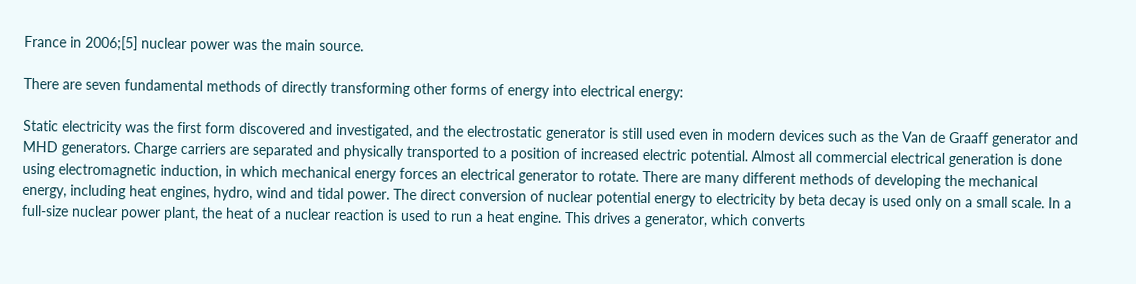France in 2006;[5] nuclear power was the main source.

There are seven fundamental methods of directly transforming other forms of energy into electrical energy:

Static electricity was the first form discovered and investigated, and the electrostatic generator is still used even in modern devices such as the Van de Graaff generator and MHD generators. Charge carriers are separated and physically transported to a position of increased electric potential. Almost all commercial electrical generation is done using electromagnetic induction, in which mechanical energy forces an electrical generator to rotate. There are many different methods of developing the mechanical energy, including heat engines, hydro, wind and tidal power. The direct conversion of nuclear potential energy to electricity by beta decay is used only on a small scale. In a full-size nuclear power plant, the heat of a nuclear reaction is used to run a heat engine. This drives a generator, which converts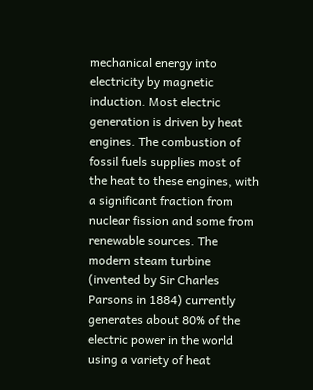mechanical energy into electricity by magnetic induction. Most electric generation is driven by heat engines. The combustion of fossil fuels supplies most of the heat to these engines, with a significant fraction from nuclear fission and some from renewable sources. The modern steam turbine (invented by Sir Charles Parsons in 1884) currently generates about 80% of the electric power in the world using a variety of heat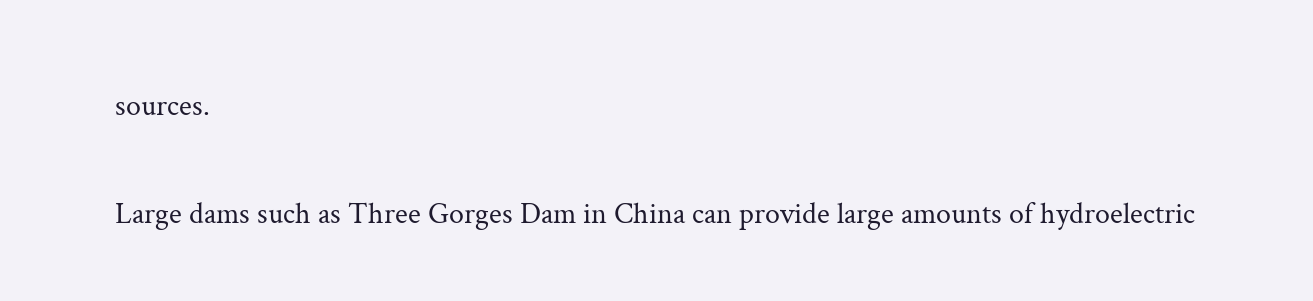sources.


Large dams such as Three Gorges Dam in China can provide large amounts of hydroelectric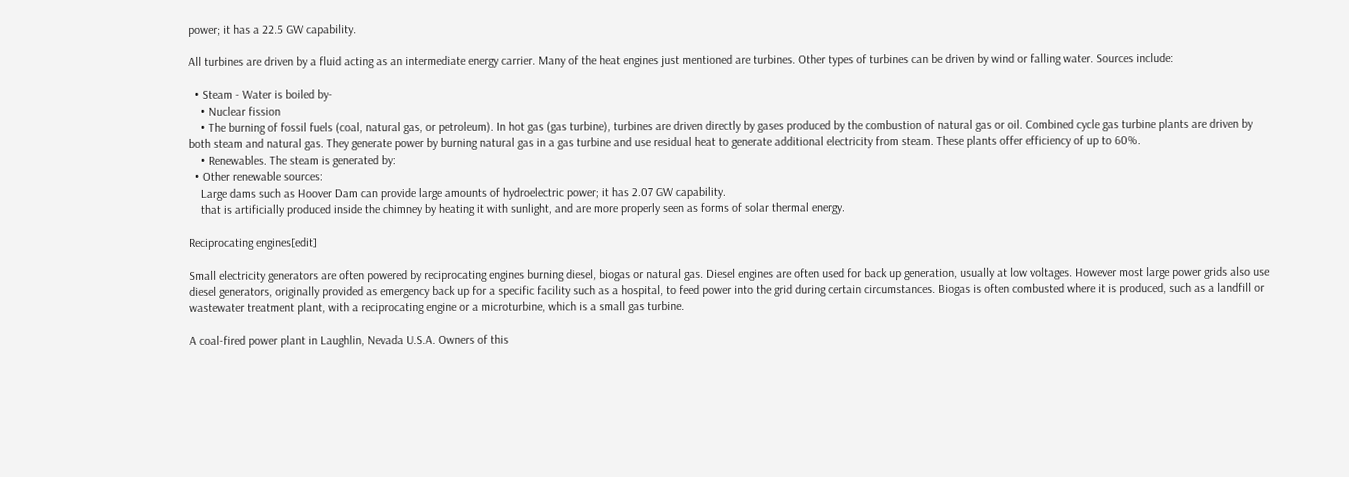power; it has a 22.5 GW capability.

All turbines are driven by a fluid acting as an intermediate energy carrier. Many of the heat engines just mentioned are turbines. Other types of turbines can be driven by wind or falling water. Sources include:

  • Steam - Water is boiled by-
    • Nuclear fission
    • The burning of fossil fuels (coal, natural gas, or petroleum). In hot gas (gas turbine), turbines are driven directly by gases produced by the combustion of natural gas or oil. Combined cycle gas turbine plants are driven by both steam and natural gas. They generate power by burning natural gas in a gas turbine and use residual heat to generate additional electricity from steam. These plants offer efficiency of up to 60%.
    • Renewables. The steam is generated by:
  • Other renewable sources:
    Large dams such as Hoover Dam can provide large amounts of hydroelectric power; it has 2.07 GW capability.
    that is artificially produced inside the chimney by heating it with sunlight, and are more properly seen as forms of solar thermal energy.

Reciprocating engines[edit]

Small electricity generators are often powered by reciprocating engines burning diesel, biogas or natural gas. Diesel engines are often used for back up generation, usually at low voltages. However most large power grids also use diesel generators, originally provided as emergency back up for a specific facility such as a hospital, to feed power into the grid during certain circumstances. Biogas is often combusted where it is produced, such as a landfill or wastewater treatment plant, with a reciprocating engine or a microturbine, which is a small gas turbine.

A coal-fired power plant in Laughlin, Nevada U.S.A. Owners of this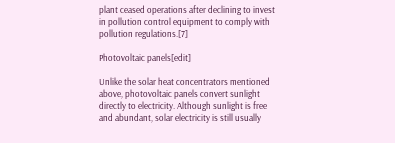plant ceased operations after declining to invest in pollution control equipment to comply with pollution regulations.[7]

Photovoltaic panels[edit]

Unlike the solar heat concentrators mentioned above, photovoltaic panels convert sunlight directly to electricity. Although sunlight is free and abundant, solar electricity is still usually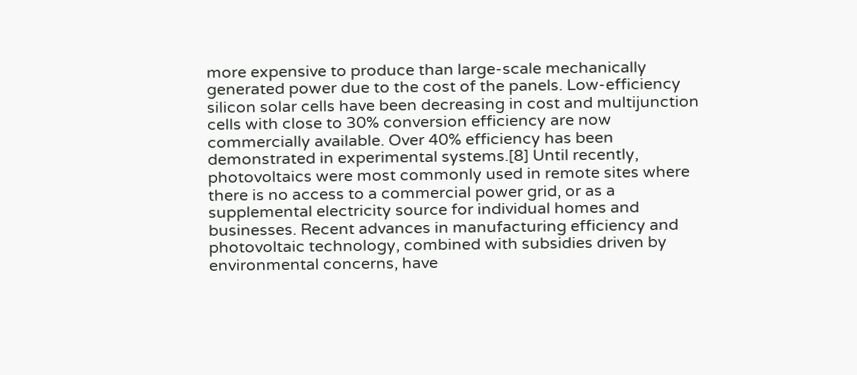more expensive to produce than large-scale mechanically generated power due to the cost of the panels. Low-efficiency silicon solar cells have been decreasing in cost and multijunction cells with close to 30% conversion efficiency are now commercially available. Over 40% efficiency has been demonstrated in experimental systems.[8] Until recently, photovoltaics were most commonly used in remote sites where there is no access to a commercial power grid, or as a supplemental electricity source for individual homes and businesses. Recent advances in manufacturing efficiency and photovoltaic technology, combined with subsidies driven by environmental concerns, have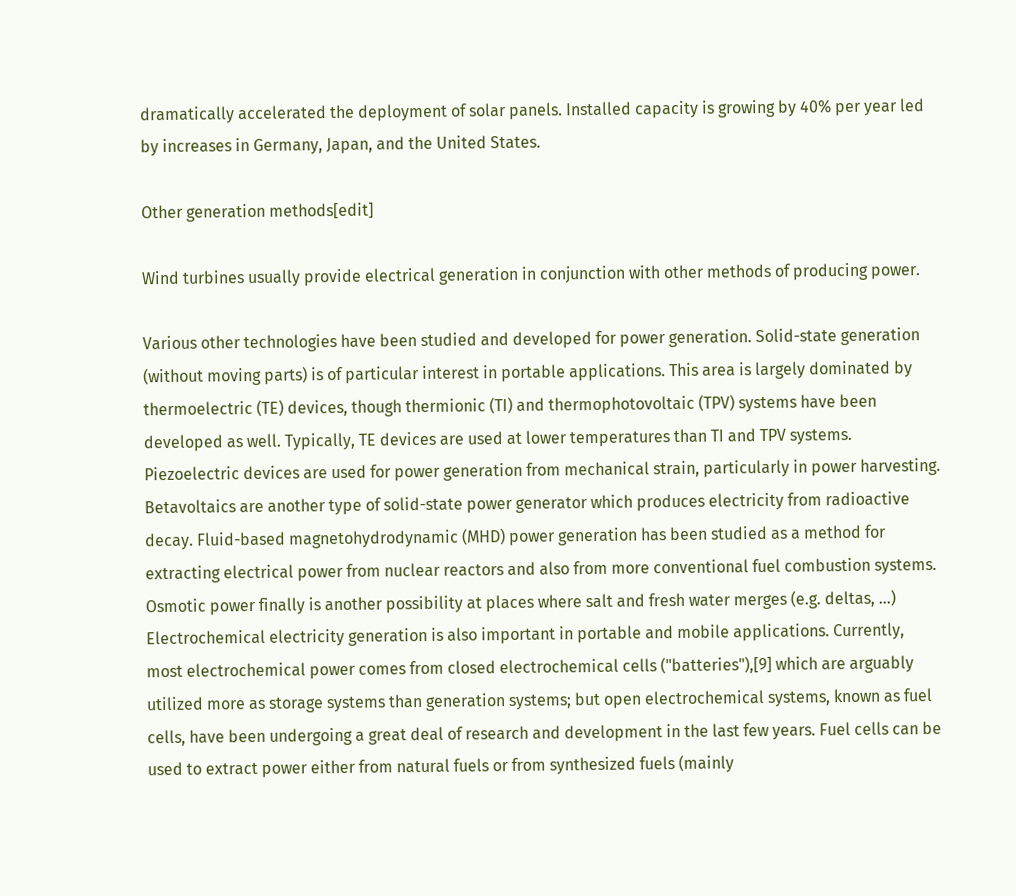dramatically accelerated the deployment of solar panels. Installed capacity is growing by 40% per year led by increases in Germany, Japan, and the United States.

Other generation methods[edit]

Wind turbines usually provide electrical generation in conjunction with other methods of producing power.

Various other technologies have been studied and developed for power generation. Solid-state generation (without moving parts) is of particular interest in portable applications. This area is largely dominated by thermoelectric (TE) devices, though thermionic (TI) and thermophotovoltaic (TPV) systems have been developed as well. Typically, TE devices are used at lower temperatures than TI and TPV systems. Piezoelectric devices are used for power generation from mechanical strain, particularly in power harvesting. Betavoltaics are another type of solid-state power generator which produces electricity from radioactive decay. Fluid-based magnetohydrodynamic (MHD) power generation has been studied as a method for extracting electrical power from nuclear reactors and also from more conventional fuel combustion systems. Osmotic power finally is another possibility at places where salt and fresh water merges (e.g. deltas, ...) Electrochemical electricity generation is also important in portable and mobile applications. Currently, most electrochemical power comes from closed electrochemical cells ("batteries"),[9] which are arguably utilized more as storage systems than generation systems; but open electrochemical systems, known as fuel cells, have been undergoing a great deal of research and development in the last few years. Fuel cells can be used to extract power either from natural fuels or from synthesized fuels (mainly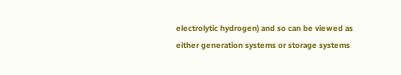electrolytic hydrogen) and so can be viewed as either generation systems or storage systems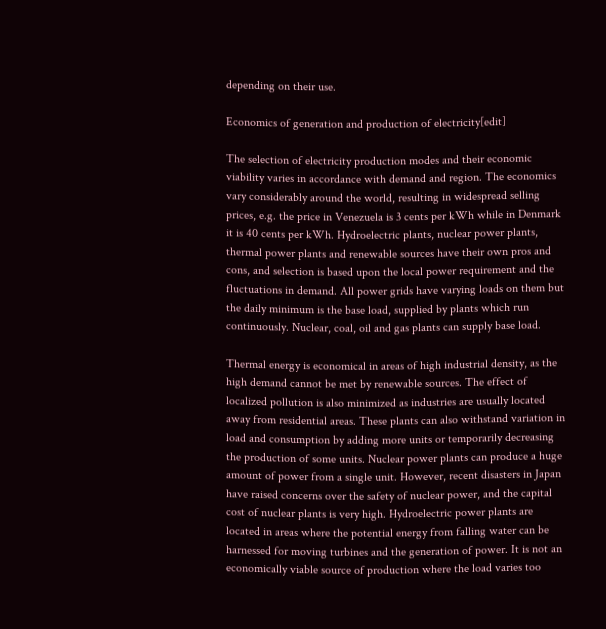depending on their use.

Economics of generation and production of electricity[edit]

The selection of electricity production modes and their economic viability varies in accordance with demand and region. The economics vary considerably around the world, resulting in widespread selling prices, e.g. the price in Venezuela is 3 cents per kWh while in Denmark it is 40 cents per kWh. Hydroelectric plants, nuclear power plants, thermal power plants and renewable sources have their own pros and cons, and selection is based upon the local power requirement and the fluctuations in demand. All power grids have varying loads on them but the daily minimum is the base load, supplied by plants which run continuously. Nuclear, coal, oil and gas plants can supply base load.

Thermal energy is economical in areas of high industrial density, as the high demand cannot be met by renewable sources. The effect of localized pollution is also minimized as industries are usually located away from residential areas. These plants can also withstand variation in load and consumption by adding more units or temporarily decreasing the production of some units. Nuclear power plants can produce a huge amount of power from a single unit. However, recent disasters in Japan have raised concerns over the safety of nuclear power, and the capital cost of nuclear plants is very high. Hydroelectric power plants are located in areas where the potential energy from falling water can be harnessed for moving turbines and the generation of power. It is not an economically viable source of production where the load varies too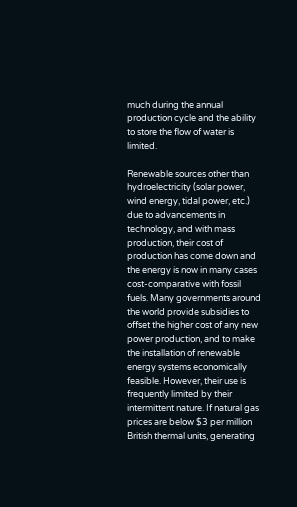much during the annual production cycle and the ability to store the flow of water is limited.

Renewable sources other than hydroelectricity (solar power, wind energy, tidal power, etc.) due to advancements in technology, and with mass production, their cost of production has come down and the energy is now in many cases cost-comparative with fossil fuels. Many governments around the world provide subsidies to offset the higher cost of any new power production, and to make the installation of renewable energy systems economically feasible. However, their use is frequently limited by their intermittent nature. If natural gas prices are below $3 per million British thermal units, generating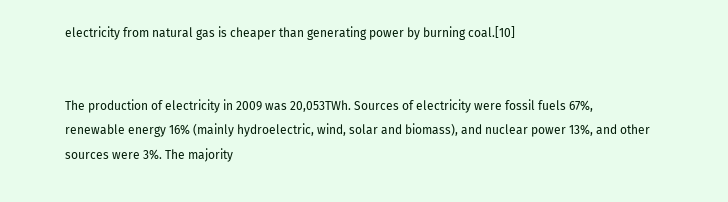electricity from natural gas is cheaper than generating power by burning coal.[10]


The production of electricity in 2009 was 20,053TWh. Sources of electricity were fossil fuels 67%, renewable energy 16% (mainly hydroelectric, wind, solar and biomass), and nuclear power 13%, and other sources were 3%. The majority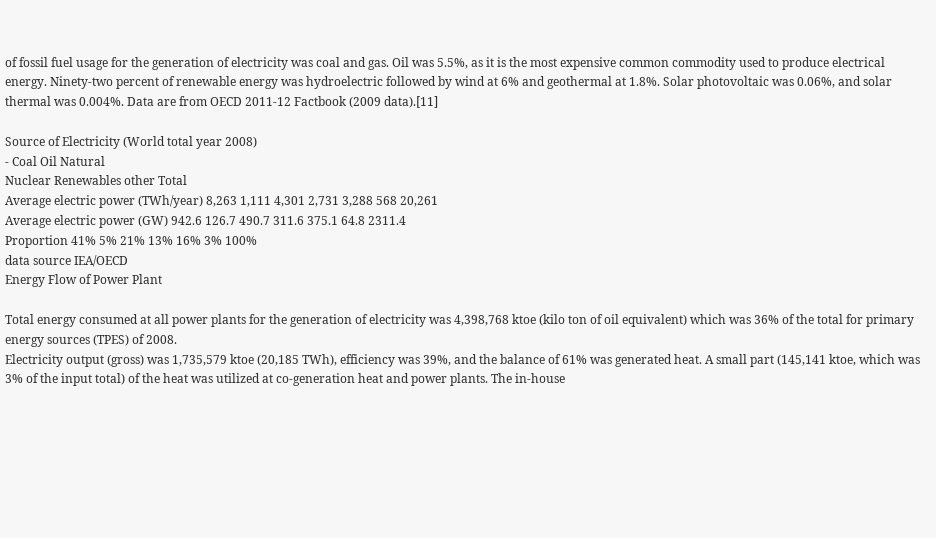of fossil fuel usage for the generation of electricity was coal and gas. Oil was 5.5%, as it is the most expensive common commodity used to produce electrical energy. Ninety-two percent of renewable energy was hydroelectric followed by wind at 6% and geothermal at 1.8%. Solar photovoltaic was 0.06%, and solar thermal was 0.004%. Data are from OECD 2011-12 Factbook (2009 data).[11]

Source of Electricity (World total year 2008)
- Coal Oil Natural
Nuclear Renewables other Total
Average electric power (TWh/year) 8,263 1,111 4,301 2,731 3,288 568 20,261
Average electric power (GW) 942.6 126.7 490.7 311.6 375.1 64.8 2311.4
Proportion 41% 5% 21% 13% 16% 3% 100%
data source IEA/OECD
Energy Flow of Power Plant

Total energy consumed at all power plants for the generation of electricity was 4,398,768 ktoe (kilo ton of oil equivalent) which was 36% of the total for primary energy sources (TPES) of 2008.
Electricity output (gross) was 1,735,579 ktoe (20,185 TWh), efficiency was 39%, and the balance of 61% was generated heat. A small part (145,141 ktoe, which was 3% of the input total) of the heat was utilized at co-generation heat and power plants. The in-house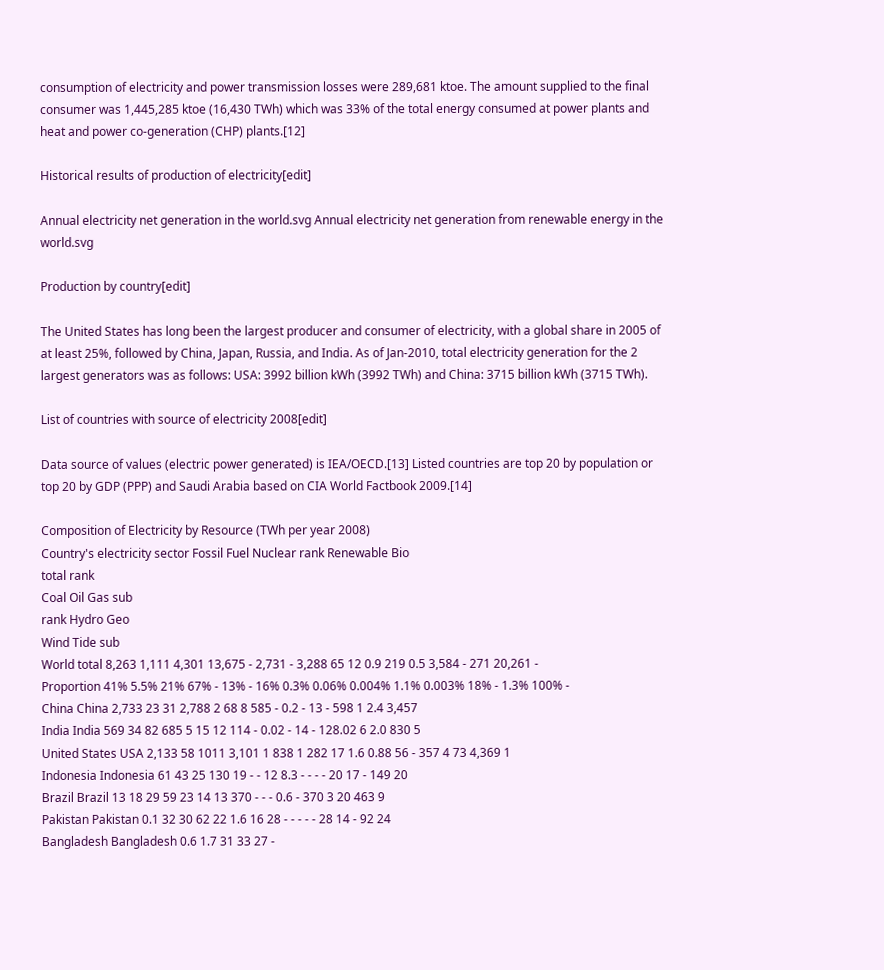consumption of electricity and power transmission losses were 289,681 ktoe. The amount supplied to the final consumer was 1,445,285 ktoe (16,430 TWh) which was 33% of the total energy consumed at power plants and heat and power co-generation (CHP) plants.[12]

Historical results of production of electricity[edit]

Annual electricity net generation in the world.svg Annual electricity net generation from renewable energy in the world.svg

Production by country[edit]

The United States has long been the largest producer and consumer of electricity, with a global share in 2005 of at least 25%, followed by China, Japan, Russia, and India. As of Jan-2010, total electricity generation for the 2 largest generators was as follows: USA: 3992 billion kWh (3992 TWh) and China: 3715 billion kWh (3715 TWh).

List of countries with source of electricity 2008[edit]

Data source of values (electric power generated) is IEA/OECD.[13] Listed countries are top 20 by population or top 20 by GDP (PPP) and Saudi Arabia based on CIA World Factbook 2009.[14]

Composition of Electricity by Resource (TWh per year 2008)
Country's electricity sector Fossil Fuel Nuclear rank Renewable Bio
total rank
Coal Oil Gas sub
rank Hydro Geo
Wind Tide sub
World total 8,263 1,111 4,301 13,675 - 2,731 - 3,288 65 12 0.9 219 0.5 3,584 - 271 20,261 -
Proportion 41% 5.5% 21% 67% - 13% - 16% 0.3% 0.06% 0.004% 1.1% 0.003% 18% - 1.3% 100% -
China China 2,733 23 31 2,788 2 68 8 585 - 0.2 - 13 - 598 1 2.4 3,457
India India 569 34 82 685 5 15 12 114 - 0.02 - 14 - 128.02 6 2.0 830 5
United States USA 2,133 58 1011 3,101 1 838 1 282 17 1.6 0.88 56 - 357 4 73 4,369 1
Indonesia Indonesia 61 43 25 130 19 - - 12 8.3 - - - - 20 17 - 149 20
Brazil Brazil 13 18 29 59 23 14 13 370 - - - 0.6 - 370 3 20 463 9
Pakistan Pakistan 0.1 32 30 62 22 1.6 16 28 - - - - - 28 14 - 92 24
Bangladesh Bangladesh 0.6 1.7 31 33 27 -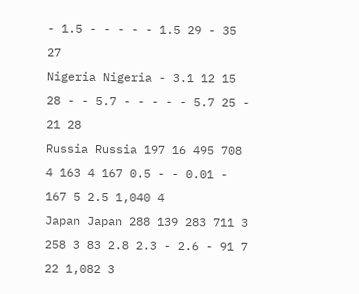- 1.5 - - - - - 1.5 29 - 35 27
Nigeria Nigeria - 3.1 12 15 28 - - 5.7 - - - - - 5.7 25 - 21 28
Russia Russia 197 16 495 708 4 163 4 167 0.5 - - 0.01 - 167 5 2.5 1,040 4
Japan Japan 288 139 283 711 3 258 3 83 2.8 2.3 - 2.6 - 91 7 22 1,082 3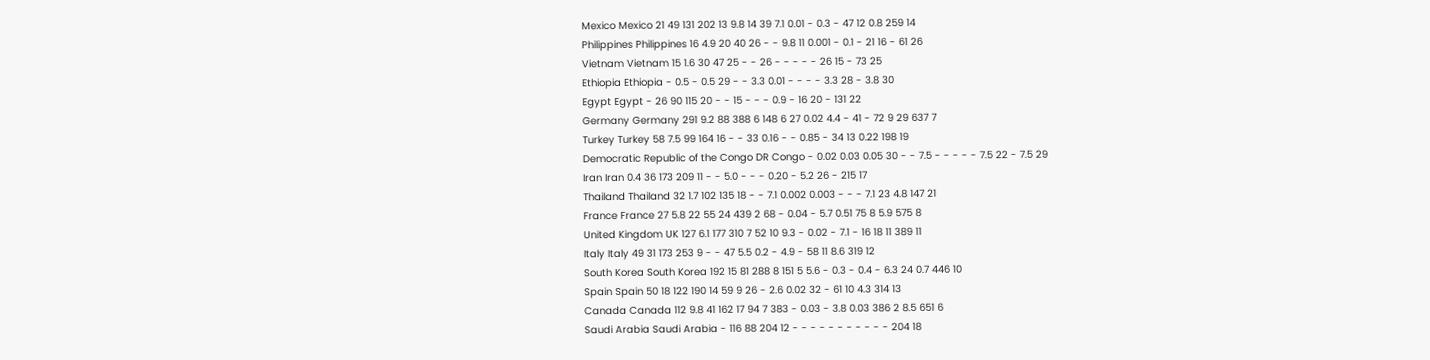Mexico Mexico 21 49 131 202 13 9.8 14 39 7.1 0.01 - 0.3 - 47 12 0.8 259 14
Philippines Philippines 16 4.9 20 40 26 - - 9.8 11 0.001 - 0.1 - 21 16 - 61 26
Vietnam Vietnam 15 1.6 30 47 25 - - 26 - - - - - 26 15 - 73 25
Ethiopia Ethiopia - 0.5 - 0.5 29 - - 3.3 0.01 - - - - 3.3 28 - 3.8 30
Egypt Egypt - 26 90 115 20 - - 15 - - - 0.9 - 16 20 - 131 22
Germany Germany 291 9.2 88 388 6 148 6 27 0.02 4.4 - 41 - 72 9 29 637 7
Turkey Turkey 58 7.5 99 164 16 - - 33 0.16 - - 0.85 - 34 13 0.22 198 19
Democratic Republic of the Congo DR Congo - 0.02 0.03 0.05 30 - - 7.5 - - - - - 7.5 22 - 7.5 29
Iran Iran 0.4 36 173 209 11 - - 5.0 - - - 0.20 - 5.2 26 - 215 17
Thailand Thailand 32 1.7 102 135 18 - - 7.1 0.002 0.003 - - - 7.1 23 4.8 147 21
France France 27 5.8 22 55 24 439 2 68 - 0.04 - 5.7 0.51 75 8 5.9 575 8
United Kingdom UK 127 6.1 177 310 7 52 10 9.3 - 0.02 - 7.1 - 16 18 11 389 11
Italy Italy 49 31 173 253 9 - - 47 5.5 0.2 - 4.9 - 58 11 8.6 319 12
South Korea South Korea 192 15 81 288 8 151 5 5.6 - 0.3 - 0.4 - 6.3 24 0.7 446 10
Spain Spain 50 18 122 190 14 59 9 26 - 2.6 0.02 32 - 61 10 4.3 314 13
Canada Canada 112 9.8 41 162 17 94 7 383 - 0.03 - 3.8 0.03 386 2 8.5 651 6
Saudi Arabia Saudi Arabia - 116 88 204 12 - - - - - - - - - - - 204 18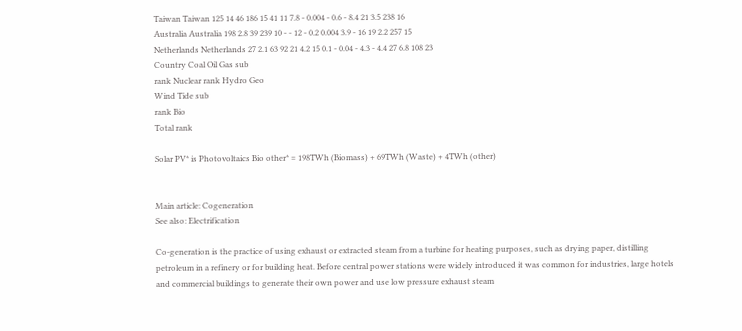Taiwan Taiwan 125 14 46 186 15 41 11 7.8 - 0.004 - 0.6 - 8.4 21 3.5 238 16
Australia Australia 198 2.8 39 239 10 - - 12 - 0.2 0.004 3.9 - 16 19 2.2 257 15
Netherlands Netherlands 27 2.1 63 92 21 4.2 15 0.1 - 0.04 - 4.3 - 4.4 27 6.8 108 23
Country Coal Oil Gas sub
rank Nuclear rank Hydro Geo
Wind Tide sub
rank Bio
Total rank

Solar PV* is Photovoltaics Bio other* = 198TWh (Biomass) + 69TWh (Waste) + 4TWh (other)


Main article: Cogeneration
See also: Electrification

Co-generation is the practice of using exhaust or extracted steam from a turbine for heating purposes, such as drying paper, distilling petroleum in a refinery or for building heat. Before central power stations were widely introduced it was common for industries, large hotels and commercial buildings to generate their own power and use low pressure exhaust steam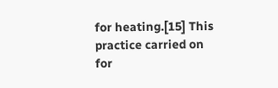for heating.[15] This practice carried on for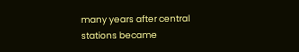many years after central stations became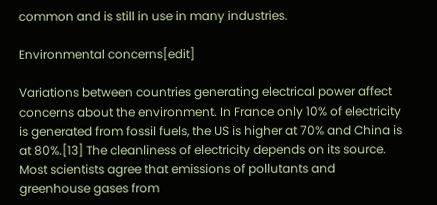common and is still in use in many industries.

Environmental concerns[edit]

Variations between countries generating electrical power affect concerns about the environment. In France only 10% of electricity is generated from fossil fuels, the US is higher at 70% and China is at 80%.[13] The cleanliness of electricity depends on its source. Most scientists agree that emissions of pollutants and greenhouse gases from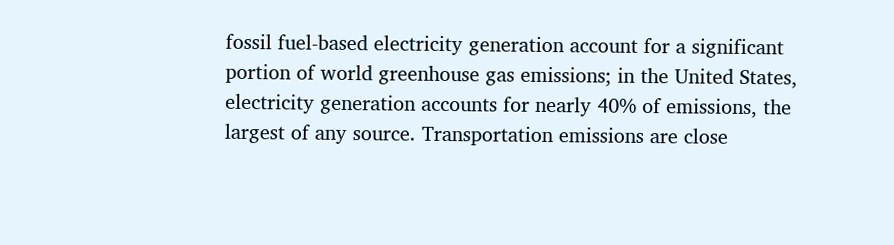fossil fuel-based electricity generation account for a significant portion of world greenhouse gas emissions; in the United States, electricity generation accounts for nearly 40% of emissions, the largest of any source. Transportation emissions are close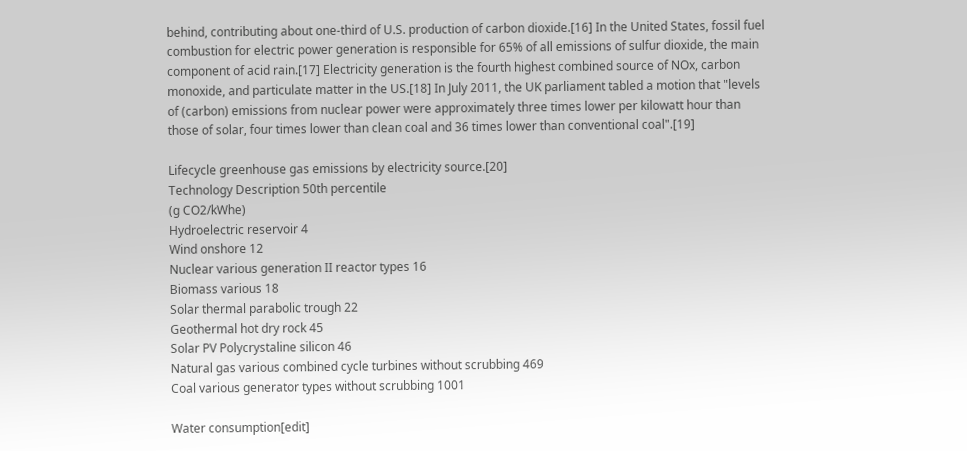behind, contributing about one-third of U.S. production of carbon dioxide.[16] In the United States, fossil fuel combustion for electric power generation is responsible for 65% of all emissions of sulfur dioxide, the main component of acid rain.[17] Electricity generation is the fourth highest combined source of NOx, carbon monoxide, and particulate matter in the US.[18] In July 2011, the UK parliament tabled a motion that "levels of (carbon) emissions from nuclear power were approximately three times lower per kilowatt hour than those of solar, four times lower than clean coal and 36 times lower than conventional coal".[19]

Lifecycle greenhouse gas emissions by electricity source.[20]
Technology Description 50th percentile
(g CO2/kWhe)
Hydroelectric reservoir 4
Wind onshore 12
Nuclear various generation II reactor types 16
Biomass various 18
Solar thermal parabolic trough 22
Geothermal hot dry rock 45
Solar PV Polycrystaline silicon 46
Natural gas various combined cycle turbines without scrubbing 469
Coal various generator types without scrubbing 1001

Water consumption[edit]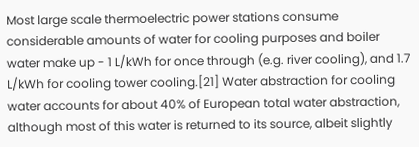Most large scale thermoelectric power stations consume considerable amounts of water for cooling purposes and boiler water make up - 1 L/kWh for once through (e.g. river cooling), and 1.7 L/kWh for cooling tower cooling.[21] Water abstraction for cooling water accounts for about 40% of European total water abstraction, although most of this water is returned to its source, albeit slightly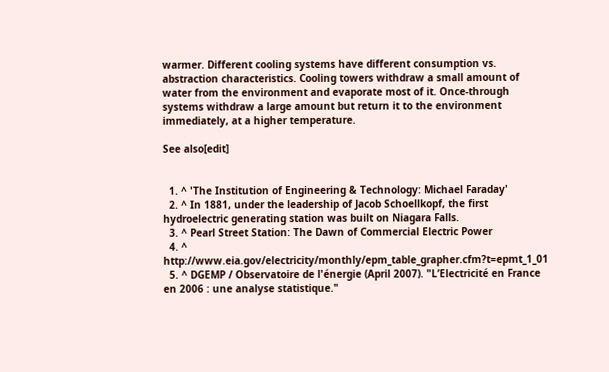warmer. Different cooling systems have different consumption vs. abstraction characteristics. Cooling towers withdraw a small amount of water from the environment and evaporate most of it. Once-through systems withdraw a large amount but return it to the environment immediately, at a higher temperature.

See also[edit]


  1. ^ 'The Institution of Engineering & Technology: Michael Faraday'
  2. ^ In 1881, under the leadership of Jacob Schoellkopf, the first hydroelectric generating station was built on Niagara Falls.
  3. ^ Pearl Street Station: The Dawn of Commercial Electric Power
  4. ^ http://www.eia.gov/electricity/monthly/epm_table_grapher.cfm?t=epmt_1_01
  5. ^ DGEMP / Observatoire de l'énergie (April 2007). "L’Electricité en France en 2006 : une analyse statistique."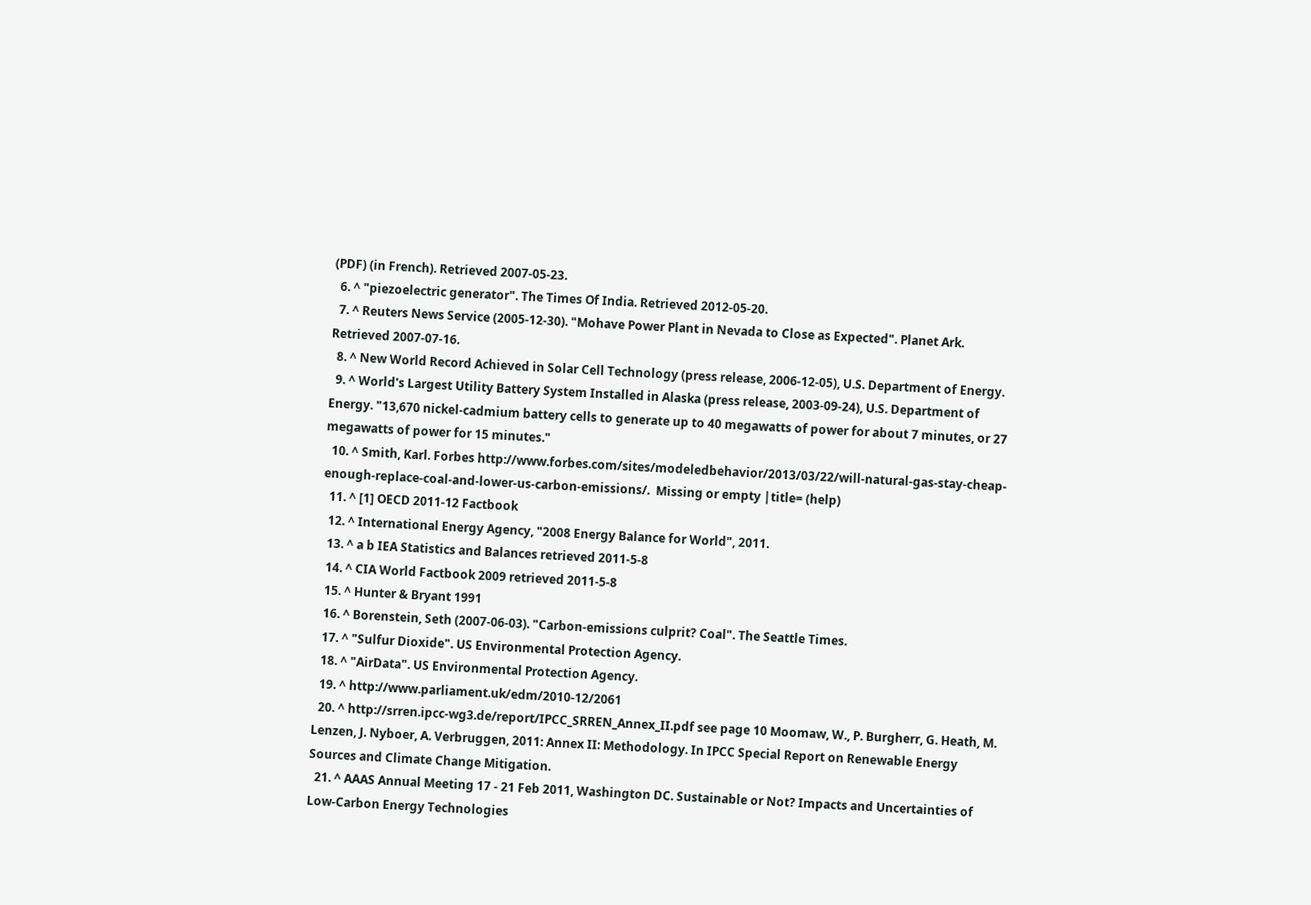(PDF) (in French). Retrieved 2007-05-23.
  6. ^ "piezoelectric generator". The Times Of India. Retrieved 2012-05-20.
  7. ^ Reuters News Service (2005-12-30). "Mohave Power Plant in Nevada to Close as Expected". Planet Ark. Retrieved 2007-07-16.
  8. ^ New World Record Achieved in Solar Cell Technology (press release, 2006-12-05), U.S. Department of Energy.
  9. ^ World's Largest Utility Battery System Installed in Alaska (press release, 2003-09-24), U.S. Department of Energy. "13,670 nickel-cadmium battery cells to generate up to 40 megawatts of power for about 7 minutes, or 27 megawatts of power for 15 minutes."
  10. ^ Smith, Karl. Forbes http://www.forbes.com/sites/modeledbehavior/2013/03/22/will-natural-gas-stay-cheap-enough-replace-coal-and-lower-us-carbon-emissions/.  Missing or empty |title= (help)
  11. ^ [1] OECD 2011-12 Factbook
  12. ^ International Energy Agency, "2008 Energy Balance for World", 2011.
  13. ^ a b IEA Statistics and Balances retrieved 2011-5-8
  14. ^ CIA World Factbook 2009 retrieved 2011-5-8
  15. ^ Hunter & Bryant 1991
  16. ^ Borenstein, Seth (2007-06-03). "Carbon-emissions culprit? Coal". The Seattle Times.
  17. ^ "Sulfur Dioxide". US Environmental Protection Agency.
  18. ^ "AirData". US Environmental Protection Agency.
  19. ^ http://www.parliament.uk/edm/2010-12/2061
  20. ^ http://srren.ipcc-wg3.de/report/IPCC_SRREN_Annex_II.pdf see page 10 Moomaw, W., P. Burgherr, G. Heath, M. Lenzen, J. Nyboer, A. Verbruggen, 2011: Annex II: Methodology. In IPCC Special Report on Renewable Energy Sources and Climate Change Mitigation.
  21. ^ AAAS Annual Meeting 17 - 21 Feb 2011, Washington DC. Sustainable or Not? Impacts and Uncertainties of Low-Carbon Energy Technologies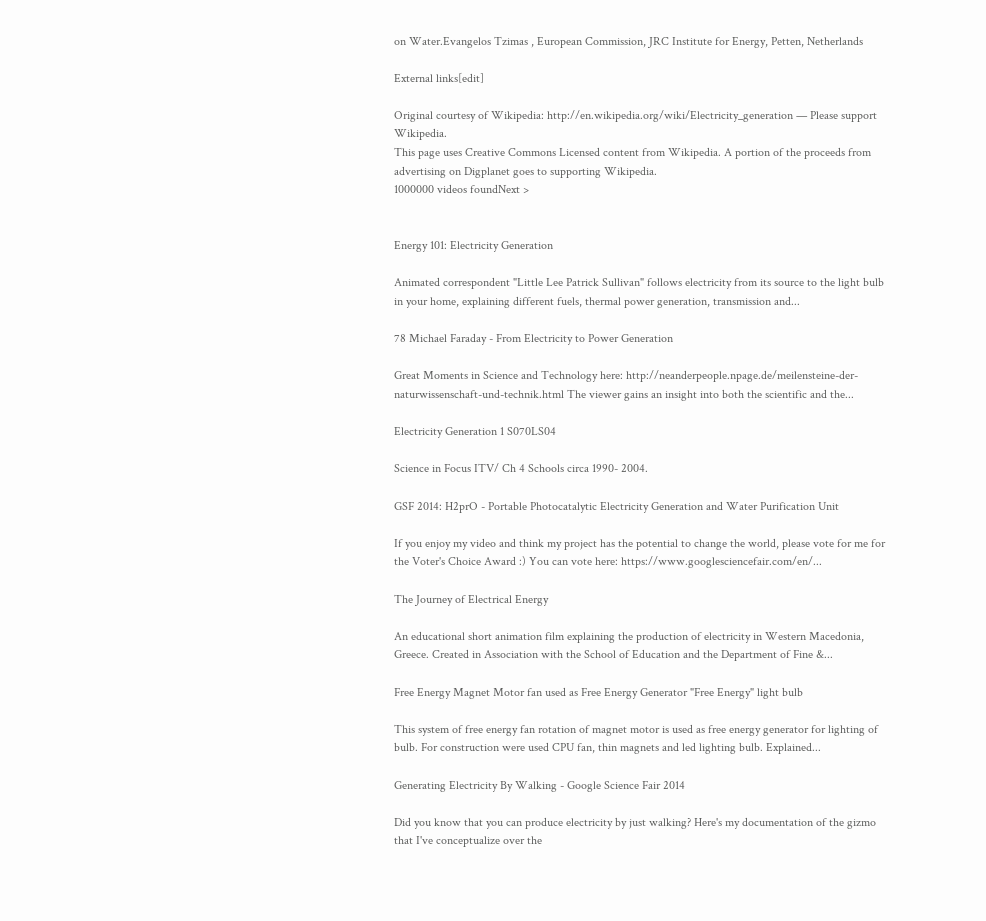on Water.Evangelos Tzimas , European Commission, JRC Institute for Energy, Petten, Netherlands

External links[edit]

Original courtesy of Wikipedia: http://en.wikipedia.org/wiki/Electricity_generation — Please support Wikipedia.
This page uses Creative Commons Licensed content from Wikipedia. A portion of the proceeds from advertising on Digplanet goes to supporting Wikipedia.
1000000 videos foundNext >


Energy 101: Electricity Generation

Animated correspondent "Little Lee Patrick Sullivan" follows electricity from its source to the light bulb in your home, explaining different fuels, thermal power generation, transmission and...

78 Michael Faraday - From Electricity to Power Generation

Great Moments in Science and Technology here: http://neanderpeople.npage.de/meilensteine-der-naturwissenschaft-und-technik.html The viewer gains an insight into both the scientific and the...

Electricity Generation 1 S070LS04

Science in Focus ITV/ Ch 4 Schools circa 1990- 2004.

GSF 2014: H2prO - Portable Photocatalytic Electricity Generation and Water Purification Unit

If you enjoy my video and think my project has the potential to change the world, please vote for me for the Voter's Choice Award :) You can vote here: https://www.googlesciencefair.com/en/...

The Journey of Electrical Energy

An educational short animation film explaining the production of electricity in Western Macedonia, Greece. Created in Association with the School of Education and the Department of Fine &...

Free Energy Magnet Motor fan used as Free Energy Generator "Free Energy" light bulb

This system of free energy fan rotation of magnet motor is used as free energy generator for lighting of bulb. For construction were used CPU fan, thin magnets and led lighting bulb. Explained...

Generating Electricity By Walking - Google Science Fair 2014

Did you know that you can produce electricity by just walking? Here's my documentation of the gizmo that I've conceptualize over the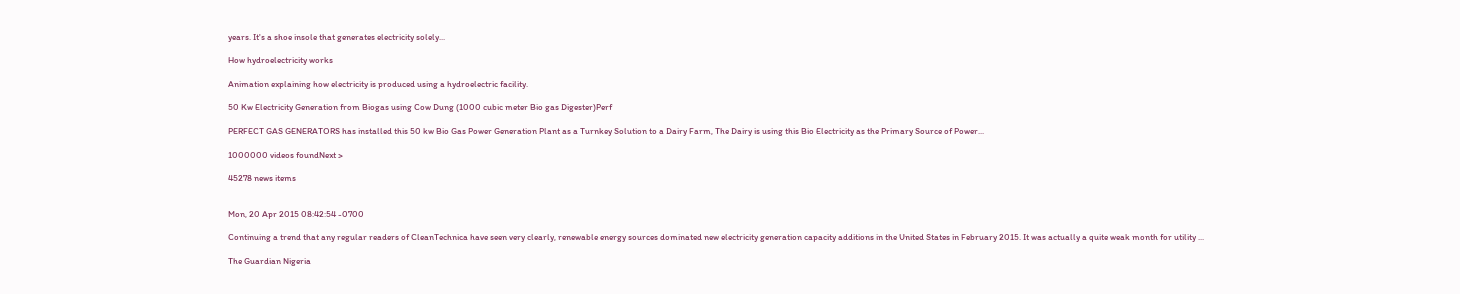years. It's a shoe insole that generates electricity solely...

How hydroelectricity works

Animation explaining how electricity is produced using a hydroelectric facility.

50 Kw Electricity Generation from Biogas using Cow Dung (1000 cubic meter Bio gas Digester)Perf

PERFECT GAS GENERATORS has installed this 50 kw Bio Gas Power Generation Plant as a Turnkey Solution to a Dairy Farm, The Dairy is using this Bio Electricity as the Primary Source of Power...

1000000 videos foundNext >

45278 news items


Mon, 20 Apr 2015 08:42:54 -0700

Continuing a trend that any regular readers of CleanTechnica have seen very clearly, renewable energy sources dominated new electricity generation capacity additions in the United States in February 2015. It was actually a quite weak month for utility ...

The Guardian Nigeria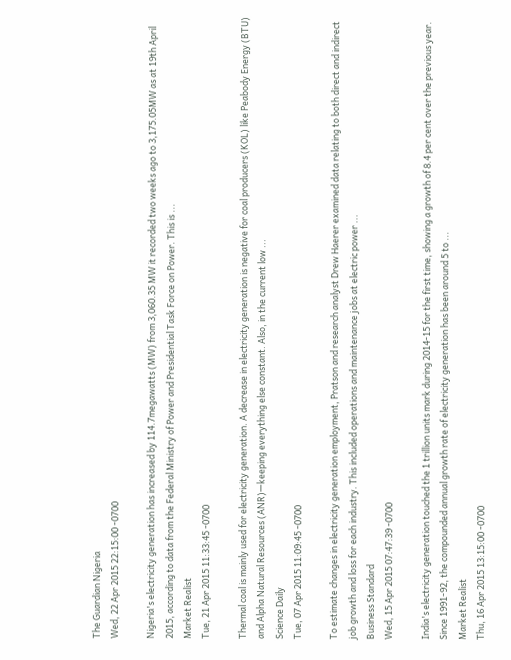The Guardian Nigeria
Wed, 22 Apr 2015 22:15:00 -0700

Nigeria's electricity generation has increased by 114.7megawatts (MW) from 3,060.35 MW it recorded two weeks ago to 3,175.05MW as at 19th April 2015, according to data from the Federal Ministry of Power and Presidential Task Force on Power. This is ...
Market Realist
Tue, 21 Apr 2015 11:33:45 -0700

Thermal coal is mainly used for electricity generation. A decrease in electricity generation is negative for coal producers (KOL) like Peabody Energy (BTU) and Alpha Natural Resources (ANR)—keeping everything else constant. Also, in the current low ...
Science Daily
Tue, 07 Apr 2015 11:09:45 -0700

To estimate changes in electricity generation employment, Pratson and research analyst Drew Haerer examined data relating to both direct and indirect job growth and loss for each industry. This included operations and maintenance jobs at electric power ...
Business Standard
Wed, 15 Apr 2015 07:47:39 -0700

India's electricity generation touched the 1 trillion units mark during 2014-15 for the first time, showing a growth of 8.4 per cent over the previous year. Since 1991-92, the compounded annual growth rate of electricity generation has been around 5 to ...
Market Realist
Thu, 16 Apr 2015 13:15:00 -0700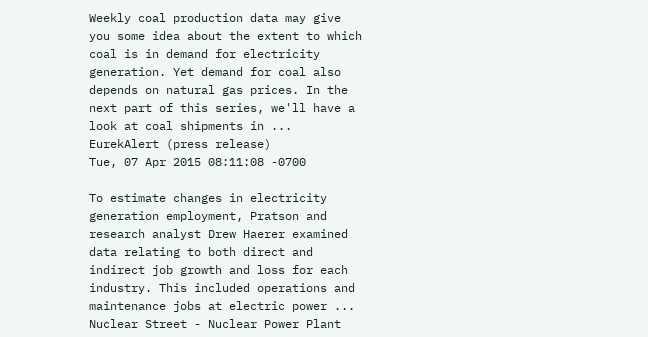Weekly coal production data may give you some idea about the extent to which coal is in demand for electricity generation. Yet demand for coal also depends on natural gas prices. In the next part of this series, we'll have a look at coal shipments in ...
EurekAlert (press release)
Tue, 07 Apr 2015 08:11:08 -0700

To estimate changes in electricity generation employment, Pratson and research analyst Drew Haerer examined data relating to both direct and indirect job growth and loss for each industry. This included operations and maintenance jobs at electric power ...
Nuclear Street - Nuclear Power Plant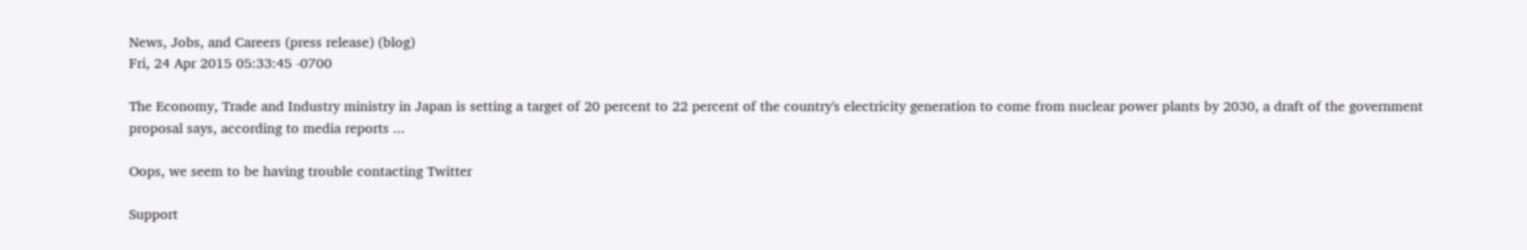News, Jobs, and Careers (press release) (blog)
Fri, 24 Apr 2015 05:33:45 -0700

The Economy, Trade and Industry ministry in Japan is setting a target of 20 percent to 22 percent of the country's electricity generation to come from nuclear power plants by 2030, a draft of the government proposal says, according to media reports ...

Oops, we seem to be having trouble contacting Twitter

Support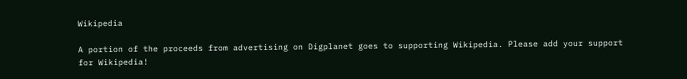Wikipedia

A portion of the proceeds from advertising on Digplanet goes to supporting Wikipedia. Please add your support for Wikipedia!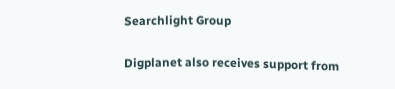Searchlight Group

Digplanet also receives support from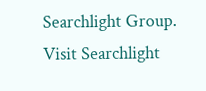Searchlight Group. Visit Searchlight